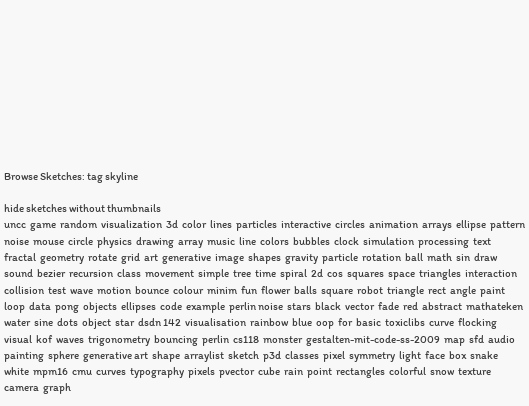Browse Sketches: tag skyline

hide sketches without thumbnails
uncc  game  random  visualization  3d  color  lines  particles  interactive  circles  animation  arrays  ellipse  pattern  noise  mouse  circle  physics  drawing  array  music  line  colors  bubbles  clock  simulation  processing  text  fractal  geometry  rotate  grid  art  generative  image  shapes  gravity  particle  rotation  ball  math  sin  draw  sound  bezier  recursion  class  movement  simple  tree  time  spiral  2d  cos  squares  space  triangles  interaction  collision  test  wave  motion  bounce  colour  minim  fun  flower  balls  square  robot  triangle  rect  angle  paint  loop  data  pong  objects  ellipses  code  example  perlin noise  stars  black  vector  fade  red  abstract  mathateken  water  sine  dots  object  star  dsdn 142  visualisation  rainbow  blue  oop  for  basic  toxiclibs  curve  flocking  visual  kof  waves  trigonometry  bouncing  perlin  cs118  monster  gestalten-mit-code-ss-2009  map  sfd  audio  painting  sphere  generative art  shape  arraylist  sketch  p3d  classes  pixel  symmetry  light  face  box  snake  white  mpm16  cmu  curves  typography  pixels  pvector  cube  rain  point  rectangles  colorful  snow  texture  camera  graph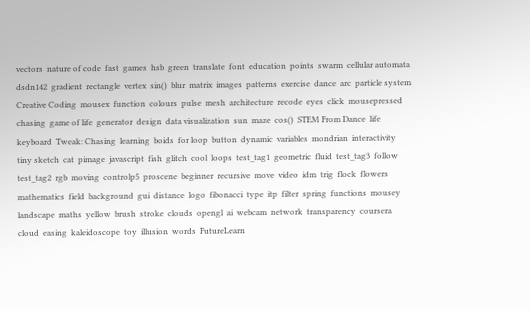vectors  nature of code  fast  games  hsb  green  translate  font  education  points  swarm  cellular automata  dsdn142  gradient  rectangle  vertex  sin()  blur  matrix  images  patterns  exercise  dance  arc  particle system  Creative Coding  mousex  function  colours  pulse  mesh  architecture  recode  eyes  click  mousepressed  chasing  game of life  generator  design  data visualization  sun  maze  cos()  STEM From Dance  life  keyboard  Tweak: Chasing  learning  boids  for loop  button  dynamic  variables  mondrian  interactivity  tiny sketch  cat  pimage  javascript  fish  glitch  cool  loops  test_tag1  geometric  fluid  test_tag3  follow  test_tag2  rgb  moving  controlp5  proscene  beginner  recursive  move  video  idm  trig  flock  flowers  mathematics  field  background  gui  distance  logo  fibonacci  type  itp  filter  spring  functions  mousey  landscape  maths  yellow  brush  stroke  clouds  opengl  ai  webcam  network  transparency  coursera  cloud  easing  kaleidoscope  toy  illusion  words  FutureLearn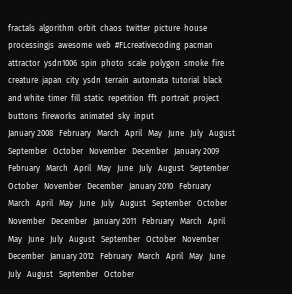fractals  algorithm  orbit  chaos  twitter  picture  house  processingjs  awesome  web  #FLcreativecoding  pacman  attractor  ysdn1006  spin  photo  scale  polygon  smoke  fire  creature  japan  city  ysdn  terrain  automata  tutorial  black and white  timer  fill  static  repetition  fft  portrait  project  buttons  fireworks  animated  sky  input
January 2008   February   March   April   May   June   July   August   September   October   November   December   January 2009   February   March   April   May   June   July   August   September   October   November   December   January 2010   February   March   April   May   June   July   August   September   October   November   December   January 2011   February   March   April   May   June   July   August   September   October   November   December   January 2012   February   March   April   May   June   July   August   September   October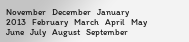November   December   January 2013   February   March   April   May   June   July   August   September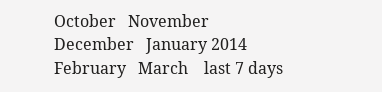October   November   December   January 2014   February   March    last 7 days